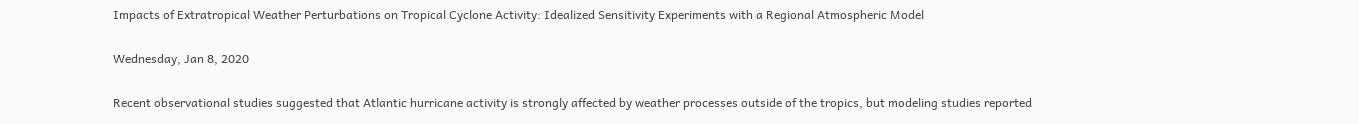Impacts of Extratropical Weather Perturbations on Tropical Cyclone Activity: Idealized Sensitivity Experiments with a Regional Atmospheric Model

Wednesday, Jan 8, 2020

Recent observational studies suggested that Atlantic hurricane activity is strongly affected by weather processes outside of the tropics, but modeling studies reported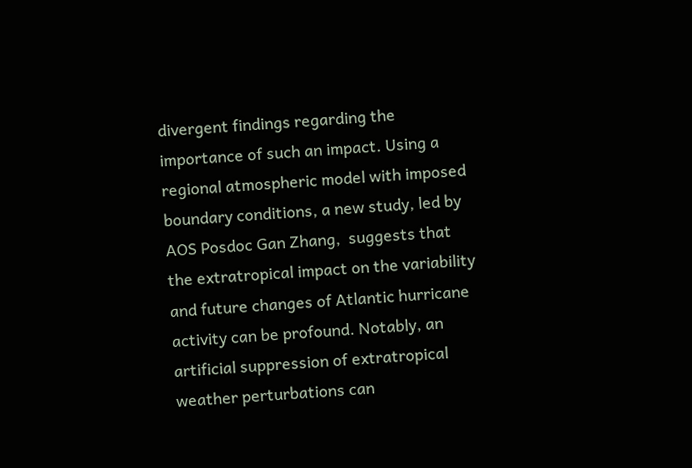divergent findings regarding the importance of such an impact. Using a regional atmospheric model with imposed boundary conditions, a new study, led by AOS Posdoc Gan Zhang,  suggests that the extratropical impact on the variability and future changes of Atlantic hurricane activity can be profound. Notably, an artificial suppression of extratropical weather perturbations can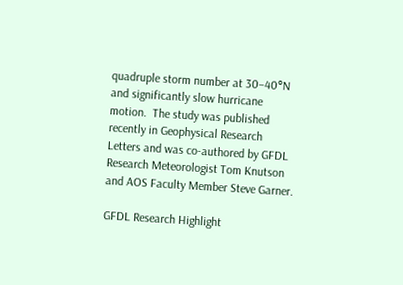quadruple storm number at 30–40°N and significantly slow hurricane motion.  The study was published recently in Geophysical Research Letters and was co-authored by GFDL Research Meteorologist Tom Knutson and AOS Faculty Member Steve Garner.

GFDL Research Highlight